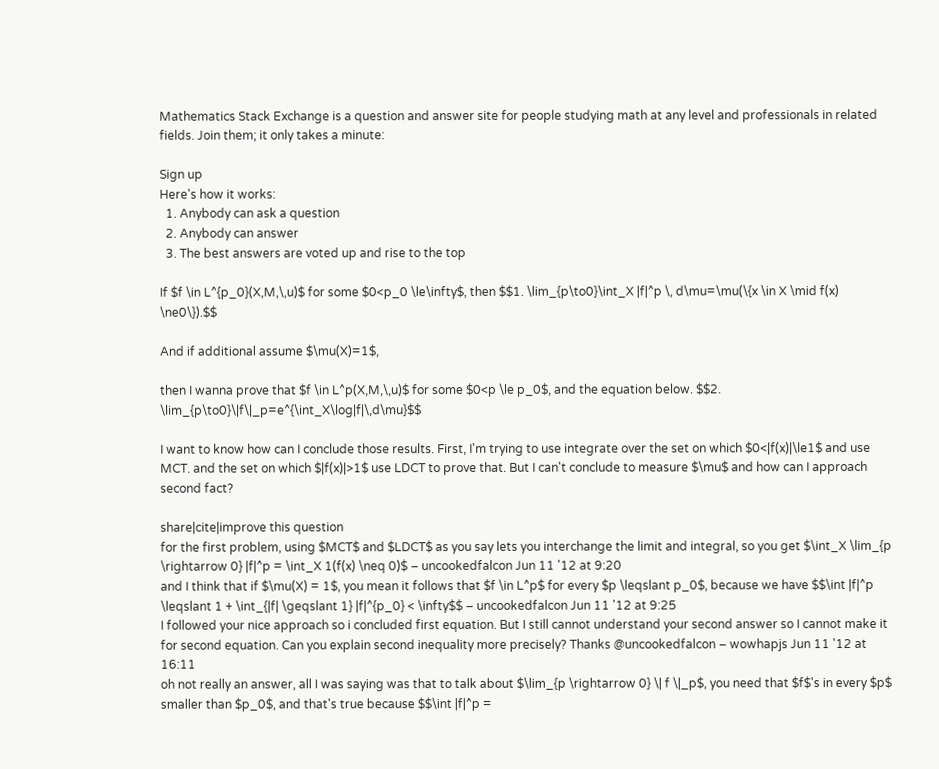Mathematics Stack Exchange is a question and answer site for people studying math at any level and professionals in related fields. Join them; it only takes a minute:

Sign up
Here's how it works:
  1. Anybody can ask a question
  2. Anybody can answer
  3. The best answers are voted up and rise to the top

If $f \in L^{p_0}(X,M,\,u)$ for some $0<p_0 \le\infty$, then $$1. \lim_{p\to0}\int_X |f|^p \, d\mu=\mu(\{x \in X \mid f(x) \ne0\}).$$

And if additional assume $\mu(X)=1$,

then I wanna prove that $f \in L^p(X,M,\,u)$ for some $0<p \le p_0$, and the equation below. $$2. \lim_{p\to0}\|f\|_p=e^{\int_X\log|f|\,d\mu}$$

I want to know how can I conclude those results. First, I'm trying to use integrate over the set on which $0<|f(x)|\le1$ and use MCT. and the set on which $|f(x)|>1$ use LDCT to prove that. But I can't conclude to measure $\mu$ and how can I approach second fact?

share|cite|improve this question
for the first problem, using $MCT$ and $LDCT$ as you say lets you interchange the limit and integral, so you get $\int_X \lim_{p \rightarrow 0} |f|^p = \int_X 1(f(x) \neq 0)$ – uncookedfalcon Jun 11 '12 at 9:20
and I think that if $\mu(X) = 1$, you mean it follows that $f \in L^p$ for every $p \leqslant p_0$, because we have $$\int |f|^p \leqslant 1 + \int_{|f| \geqslant 1} |f|^{p_0} < \infty$$ – uncookedfalcon Jun 11 '12 at 9:25
I followed your nice approach so i concluded first equation. But I still cannot understand your second answer so I cannot make it for second equation. Can you explain second inequality more precisely? Thanks @uncookedfalcon – wowhapjs Jun 11 '12 at 16:11
oh not really an answer, all I was saying was that to talk about $\lim_{p \rightarrow 0} \| f \|_p$, you need that $f$'s in every $p$ smaller than $p_0$, and that's true because $$\int |f|^p =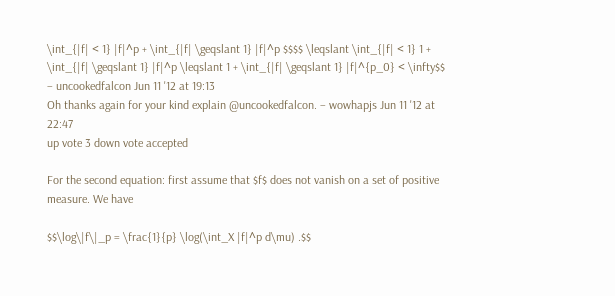\int_{|f| < 1} |f|^p + \int_{|f| \geqslant 1} |f|^p $$$$ \leqslant \int_{|f| < 1} 1 + \int_{|f| \geqslant 1} |f|^p \leqslant 1 + \int_{|f| \geqslant 1} |f|^{p_0} < \infty$$ – uncookedfalcon Jun 11 '12 at 19:13
Oh thanks again for your kind explain @uncookedfalcon. – wowhapjs Jun 11 '12 at 22:47
up vote 3 down vote accepted

For the second equation: first assume that $f$ does not vanish on a set of positive measure. We have

$$\log\|f\|_p = \frac{1}{p} \log(\int_X |f|^p d\mu) .$$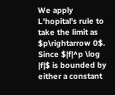We apply L'hopital's rule to take the limit as $p\rightarrow 0$. Since $|f|^p \log |f|$ is bounded by either a constant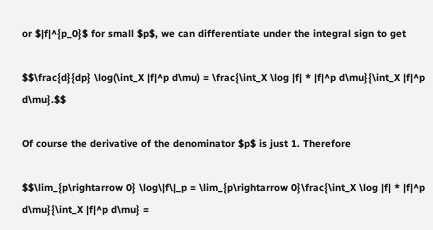or $|f|^{p_0}$ for small $p$, we can differentiate under the integral sign to get

$$\frac{d}{dp} \log(\int_X |f|^p d\mu) = \frac{\int_X \log |f| * |f|^p d\mu}{\int_X |f|^p d\mu}.$$

Of course the derivative of the denominator $p$ is just 1. Therefore

$$\lim_{p\rightarrow 0} \log\|f\|_p = \lim_{p\rightarrow 0}\frac{\int_X \log |f| * |f|^p d\mu}{\int_X |f|^p d\mu} =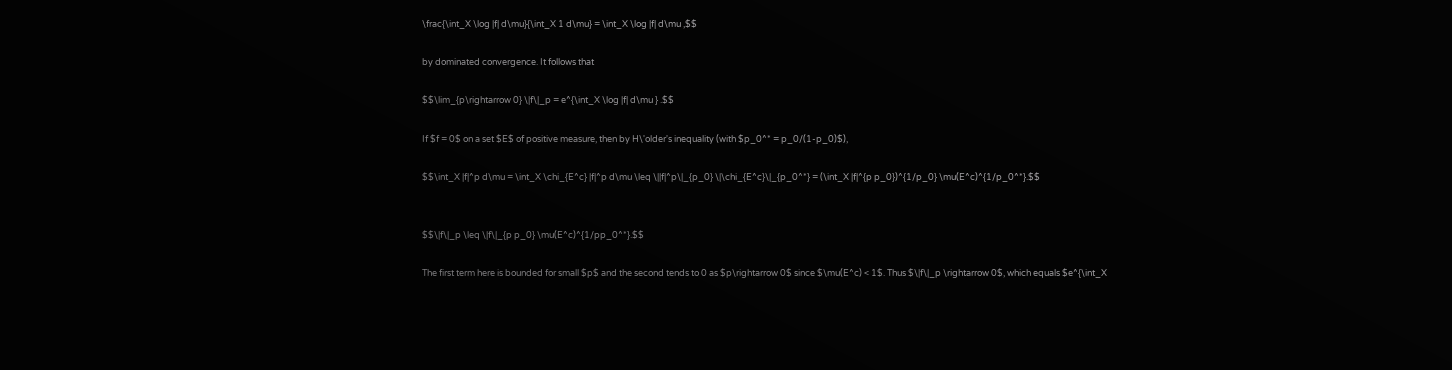\frac{\int_X \log |f| d\mu}{\int_X 1 d\mu} = \int_X \log |f| d\mu ,$$

by dominated convergence. It follows that

$$\lim_{p\rightarrow 0} \|f\|_p = e^{\int_X \log |f| d\mu } .$$

If $f = 0$ on a set $E$ of positive measure, then by H\'older's inequality (with $p_0^* = p_0/(1-p_0)$),

$$\int_X |f|^p d\mu = \int_X \chi_{E^c} |f|^p d\mu \leq \||f|^p\|_{p_0} \|\chi_{E^c}\|_{p_0^*} = (\int_X |f|^{p p_0})^{1/p_0} \mu(E^c)^{1/p_0^*}.$$


$$\|f\|_p \leq \|f\|_{p p_0} \mu(E^c)^{1/pp_0^*}.$$

The first term here is bounded for small $p$ and the second tends to 0 as $p\rightarrow 0$ since $\mu(E^c) < 1$. Thus $\|f\|_p \rightarrow 0$, which equals $e^{\int_X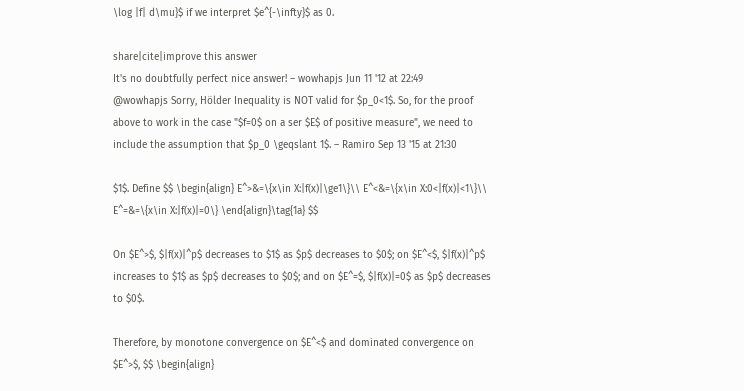\log |f| d\mu}$ if we interpret $e^{-\infty}$ as 0.

share|cite|improve this answer
It's no doubtfully perfect nice answer! – wowhapjs Jun 11 '12 at 22:49
@wowhapjs Sorry, Hölder Inequality is NOT valid for $p_0<1$. So, for the proof above to work in the case "$f=0$ on a ser $E$ of positive measure", we need to include the assumption that $p_0 \geqslant 1$. – Ramiro Sep 13 '15 at 21:30

$1$. Define $$ \begin{align} E^>&=\{x\in X:|f(x)|\ge1\}\\ E^<&=\{x\in X:0<|f(x)|<1\}\\ E^=&=\{x\in X:|f(x)|=0\} \end{align}\tag{1a} $$

On $E^>$, $|f(x)|^p$ decreases to $1$ as $p$ decreases to $0$; on $E^<$, $|f(x)|^p$ increases to $1$ as $p$ decreases to $0$; and on $E^=$, $|f(x)|=0$ as $p$ decreases to $0$.

Therefore, by monotone convergence on $E^<$ and dominated convergence on $E^>$, $$ \begin{align}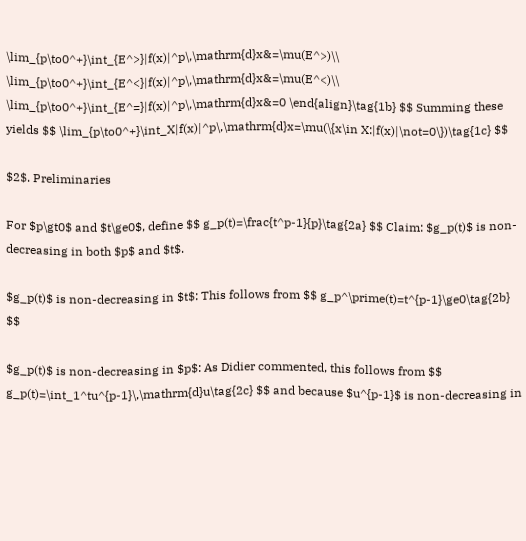\lim_{p\to0^+}\int_{E^>}|f(x)|^p\,\mathrm{d}x&=\mu(E^>)\\ \lim_{p\to0^+}\int_{E^<}|f(x)|^p\,\mathrm{d}x&=\mu(E^<)\\ \lim_{p\to0^+}\int_{E^=}|f(x)|^p\,\mathrm{d}x&=0 \end{align}\tag{1b} $$ Summing these yields $$ \lim_{p\to0^+}\int_X|f(x)|^p\,\mathrm{d}x=\mu(\{x\in X:|f(x)|\not=0\})\tag{1c} $$

$2$. Preliminaries

For $p\gt0$ and $t\ge0$, define $$ g_p(t)=\frac{t^p-1}{p}\tag{2a} $$ Claim: $g_p(t)$ is non-decreasing in both $p$ and $t$.

$g_p(t)$ is non-decreasing in $t$: This follows from $$ g_p^\prime(t)=t^{p-1}\ge0\tag{2b} $$

$g_p(t)$ is non-decreasing in $p$: As Didier commented, this follows from $$ g_p(t)=\int_1^tu^{p-1}\,\mathrm{d}u\tag{2c} $$ and because $u^{p-1}$ is non-decreasing in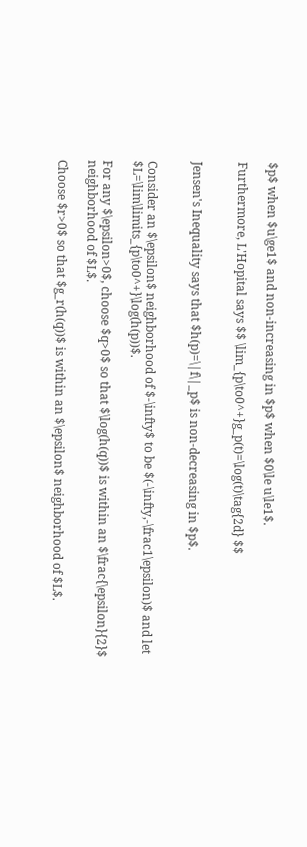$p$ when $u\ge1$ and non-increasing in $p$ when $0\le u\le1$.

Furthermore, L'Hopital says $$ \lim_{p\to0^+}g_p(t)=\log(t)\tag{2d} $$


Jensen's Inequality says that $h(p)=\|f\|_p$ is non-decreasing in $p$.


Consider an $\epsilon$ neighborhood of $-\infty$ to be $(-\infty,-\frac1\epsilon)$ and let $L=\lim\limits_{p\to0^+}\log(h(p))$.

For any $\epsilon>0$, choose $q>0$ so that $\log(h(q))$ is within an $\frac{\epsilon}{2}$ neighborhood of $L$.

Choose $r>0$ so that $g_r(h(q))$ is within an $\epsilon$ neighborhood of $L$.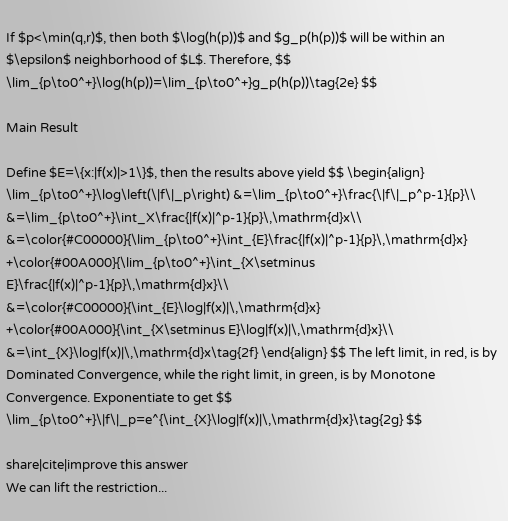If $p<\min(q,r)$, then both $\log(h(p))$ and $g_p(h(p))$ will be within an $\epsilon$ neighborhood of $L$. Therefore, $$ \lim_{p\to0^+}\log(h(p))=\lim_{p\to0^+}g_p(h(p))\tag{2e} $$

Main Result

Define $E=\{x:|f(x)|>1\}$, then the results above yield $$ \begin{align} \lim_{p\to0^+}\log\left(\|f\|_p\right) &=\lim_{p\to0^+}\frac{\|f\|_p^p-1}{p}\\ &=\lim_{p\to0^+}\int_X\frac{|f(x)|^p-1}{p}\,\mathrm{d}x\\ &=\color{#C00000}{\lim_{p\to0^+}\int_{E}\frac{|f(x)|^p-1}{p}\,\mathrm{d}x} +\color{#00A000}{\lim_{p\to0^+}\int_{X\setminus E}\frac{|f(x)|^p-1}{p}\,\mathrm{d}x}\\ &=\color{#C00000}{\int_{E}\log|f(x)|\,\mathrm{d}x} +\color{#00A000}{\int_{X\setminus E}\log|f(x)|\,\mathrm{d}x}\\ &=\int_{X}\log|f(x)|\,\mathrm{d}x\tag{2f} \end{align} $$ The left limit, in red, is by Dominated Convergence, while the right limit, in green, is by Monotone Convergence. Exponentiate to get $$ \lim_{p\to0^+}\|f\|_p=e^{\int_{X}\log|f(x)|\,\mathrm{d}x}\tag{2g} $$

share|cite|improve this answer
We can lift the restriction...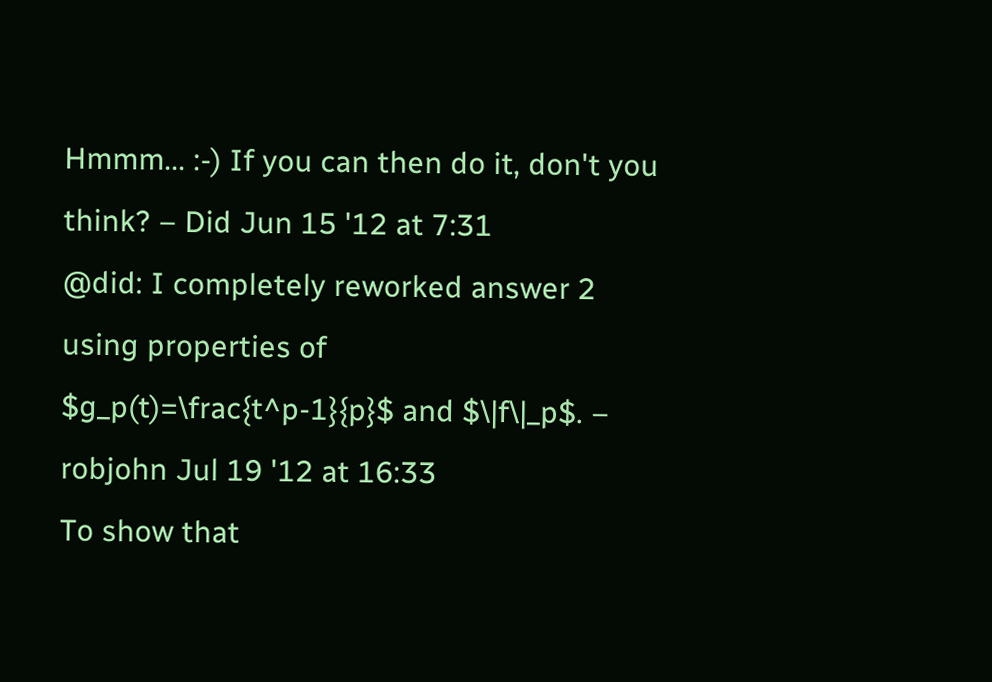Hmmm... :-) If you can then do it, don't you think? – Did Jun 15 '12 at 7:31
@did: I completely reworked answer 2 using properties of $g_p(t)=\frac{t^p-1}{p}$ and $\|f\|_p$. – robjohn Jul 19 '12 at 16:33
To show that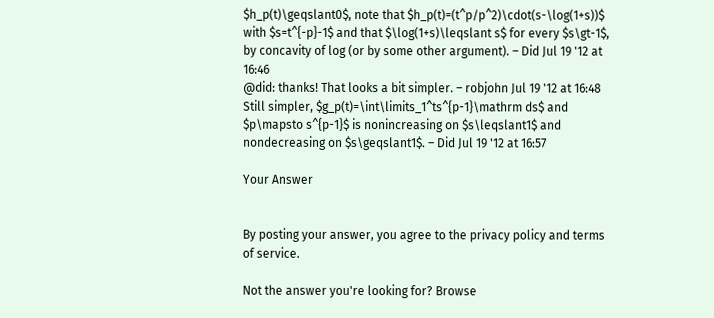$h_p(t)\geqslant0$, note that $h_p(t)=(t^p/p^2)\cdot(s-\log(1+s))$ with $s=t^{-p}-1$ and that $\log(1+s)\leqslant s$ for every $s\gt-1$, by concavity of log (or by some other argument). – Did Jul 19 '12 at 16:46
@did: thanks! That looks a bit simpler. – robjohn Jul 19 '12 at 16:48
Still simpler, $g_p(t)=\int\limits_1^ts^{p-1}\mathrm ds$ and $p\mapsto s^{p-1}$ is nonincreasing on $s\leqslant1$ and nondecreasing on $s\geqslant1$. – Did Jul 19 '12 at 16:57

Your Answer


By posting your answer, you agree to the privacy policy and terms of service.

Not the answer you're looking for? Browse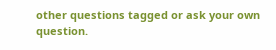other questions tagged or ask your own question.